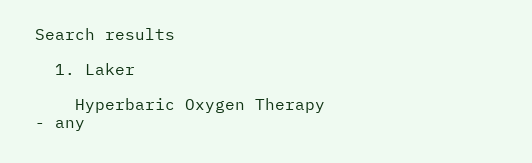Search results

  1. Laker

    Hyperbaric Oxygen Therapy - any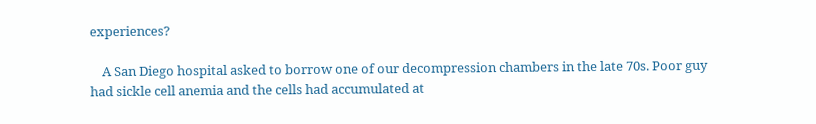experiences?

    A San Diego hospital asked to borrow one of our decompression chambers in the late 70s. Poor guy had sickle cell anemia and the cells had accumulated at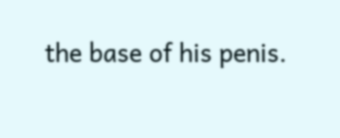the base of his penis.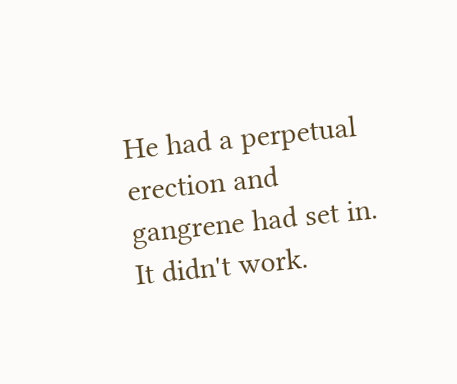He had a perpetual erection and gangrene had set in. It didn't work.